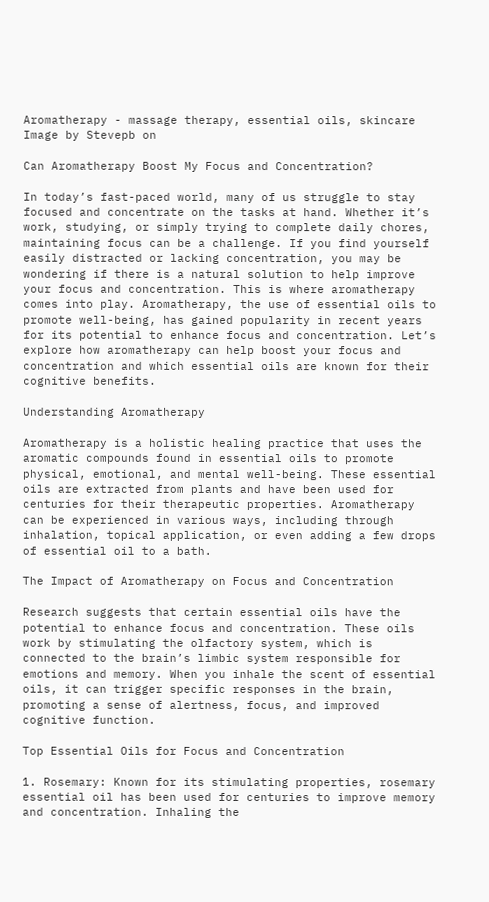Aromatherapy - massage therapy, essential oils, skincare
Image by Stevepb on

Can Aromatherapy Boost My Focus and Concentration?

In today’s fast-paced world, many of us struggle to stay focused and concentrate on the tasks at hand. Whether it’s work, studying, or simply trying to complete daily chores, maintaining focus can be a challenge. If you find yourself easily distracted or lacking concentration, you may be wondering if there is a natural solution to help improve your focus and concentration. This is where aromatherapy comes into play. Aromatherapy, the use of essential oils to promote well-being, has gained popularity in recent years for its potential to enhance focus and concentration. Let’s explore how aromatherapy can help boost your focus and concentration and which essential oils are known for their cognitive benefits.

Understanding Aromatherapy

Aromatherapy is a holistic healing practice that uses the aromatic compounds found in essential oils to promote physical, emotional, and mental well-being. These essential oils are extracted from plants and have been used for centuries for their therapeutic properties. Aromatherapy can be experienced in various ways, including through inhalation, topical application, or even adding a few drops of essential oil to a bath.

The Impact of Aromatherapy on Focus and Concentration

Research suggests that certain essential oils have the potential to enhance focus and concentration. These oils work by stimulating the olfactory system, which is connected to the brain’s limbic system responsible for emotions and memory. When you inhale the scent of essential oils, it can trigger specific responses in the brain, promoting a sense of alertness, focus, and improved cognitive function.

Top Essential Oils for Focus and Concentration

1. Rosemary: Known for its stimulating properties, rosemary essential oil has been used for centuries to improve memory and concentration. Inhaling the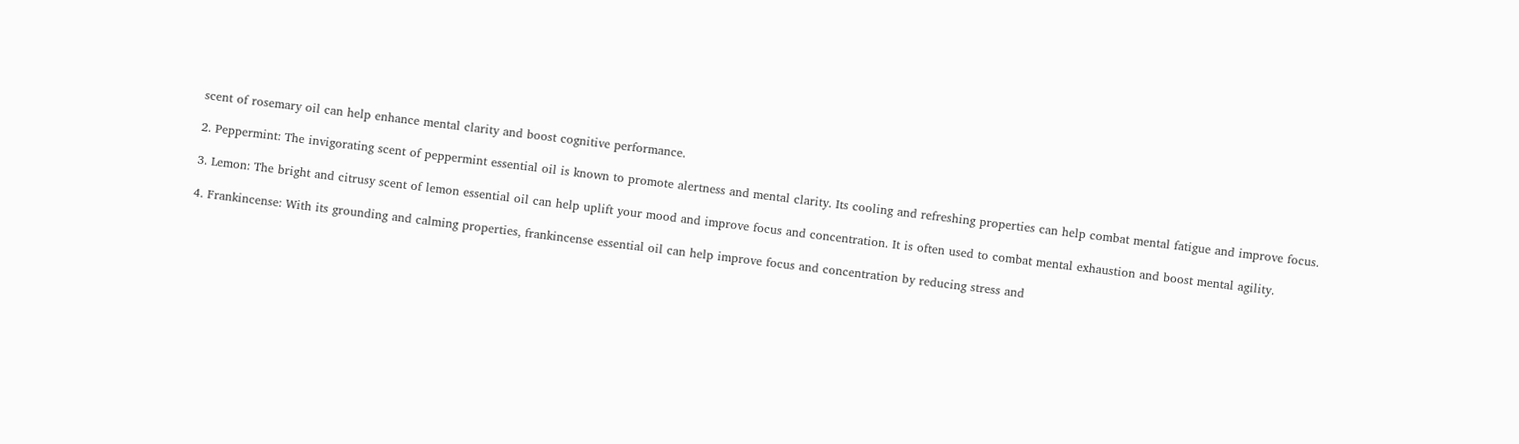scent of rosemary oil can help enhance mental clarity and boost cognitive performance.

2. Peppermint: The invigorating scent of peppermint essential oil is known to promote alertness and mental clarity. Its cooling and refreshing properties can help combat mental fatigue and improve focus.

3. Lemon: The bright and citrusy scent of lemon essential oil can help uplift your mood and improve focus and concentration. It is often used to combat mental exhaustion and boost mental agility.

4. Frankincense: With its grounding and calming properties, frankincense essential oil can help improve focus and concentration by reducing stress and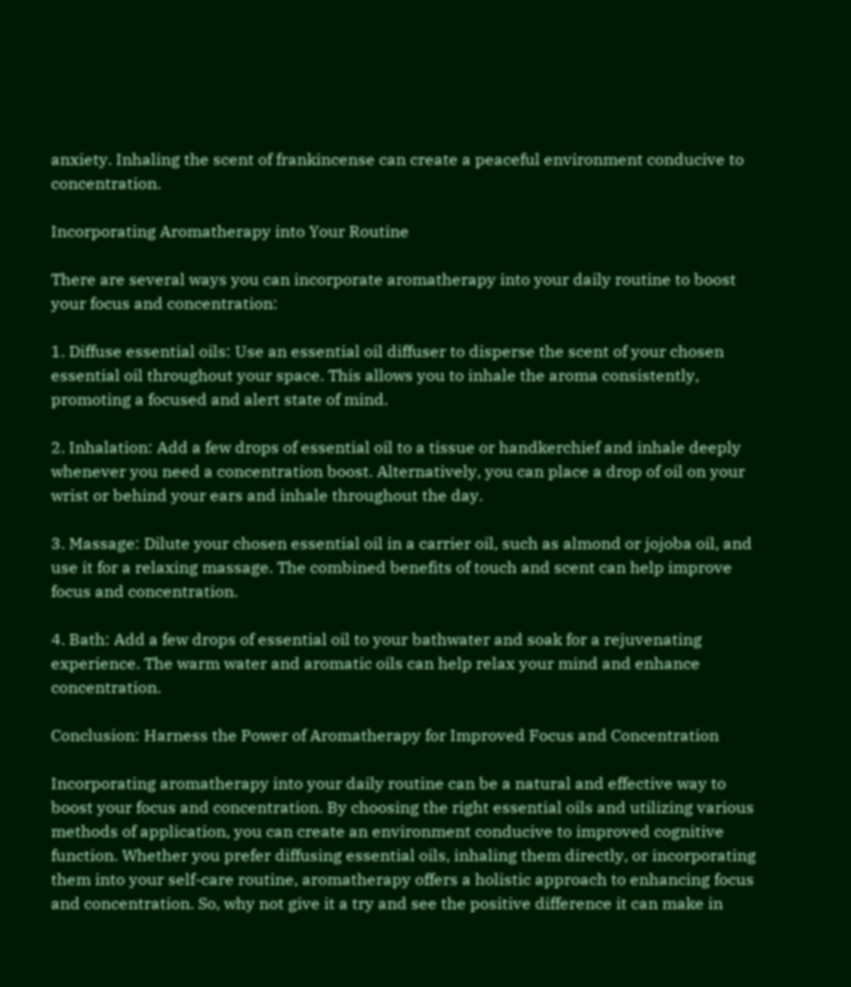anxiety. Inhaling the scent of frankincense can create a peaceful environment conducive to concentration.

Incorporating Aromatherapy into Your Routine

There are several ways you can incorporate aromatherapy into your daily routine to boost your focus and concentration:

1. Diffuse essential oils: Use an essential oil diffuser to disperse the scent of your chosen essential oil throughout your space. This allows you to inhale the aroma consistently, promoting a focused and alert state of mind.

2. Inhalation: Add a few drops of essential oil to a tissue or handkerchief and inhale deeply whenever you need a concentration boost. Alternatively, you can place a drop of oil on your wrist or behind your ears and inhale throughout the day.

3. Massage: Dilute your chosen essential oil in a carrier oil, such as almond or jojoba oil, and use it for a relaxing massage. The combined benefits of touch and scent can help improve focus and concentration.

4. Bath: Add a few drops of essential oil to your bathwater and soak for a rejuvenating experience. The warm water and aromatic oils can help relax your mind and enhance concentration.

Conclusion: Harness the Power of Aromatherapy for Improved Focus and Concentration

Incorporating aromatherapy into your daily routine can be a natural and effective way to boost your focus and concentration. By choosing the right essential oils and utilizing various methods of application, you can create an environment conducive to improved cognitive function. Whether you prefer diffusing essential oils, inhaling them directly, or incorporating them into your self-care routine, aromatherapy offers a holistic approach to enhancing focus and concentration. So, why not give it a try and see the positive difference it can make in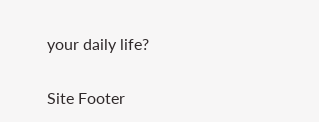your daily life?

Site Footer